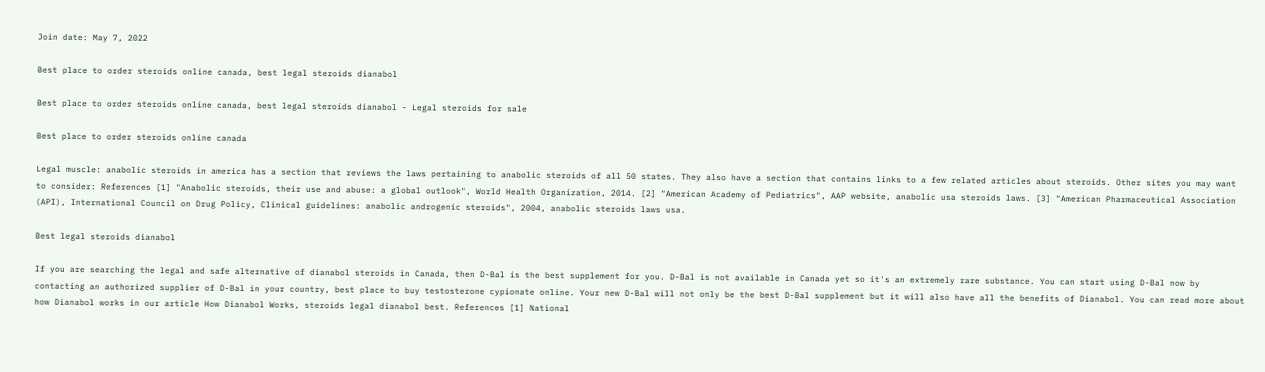Join date: May 7, 2022

Best place to order steroids online canada, best legal steroids dianabol

Best place to order steroids online canada, best legal steroids dianabol - Legal steroids for sale

Best place to order steroids online canada

Legal muscle: anabolic steroids in america has a section that reviews the laws pertaining to anabolic steroids of all 50 states. They also have a section that contains links to a few related articles about steroids. Other sites you may want to consider: References [1] "Anabolic steroids, their use and abuse: a global outlook", World Health Organization, 2014. [2] "American Academy of Pediatrics", AAP website, anabolic usa steroids laws. [3] "American Pharmaceutical Association (API), International Council on Drug Policy, Clinical guidelines: anabolic androgenic steroids", 2004, anabolic steroids laws usa.

Best legal steroids dianabol

If you are searching the legal and safe alternative of dianabol steroids in Canada, then D-Bal is the best supplement for you. D-Bal is not available in Canada yet so it's an extremely rare substance. You can start using D-Bal now by contacting an authorized supplier of D-Bal in your country, best place to buy testosterone cypionate online. Your new D-Bal will not only be the best D-Bal supplement but it will also have all the benefits of Dianabol. You can read more about how Dianabol works in our article How Dianabol Works, steroids legal dianabol best. References [1] National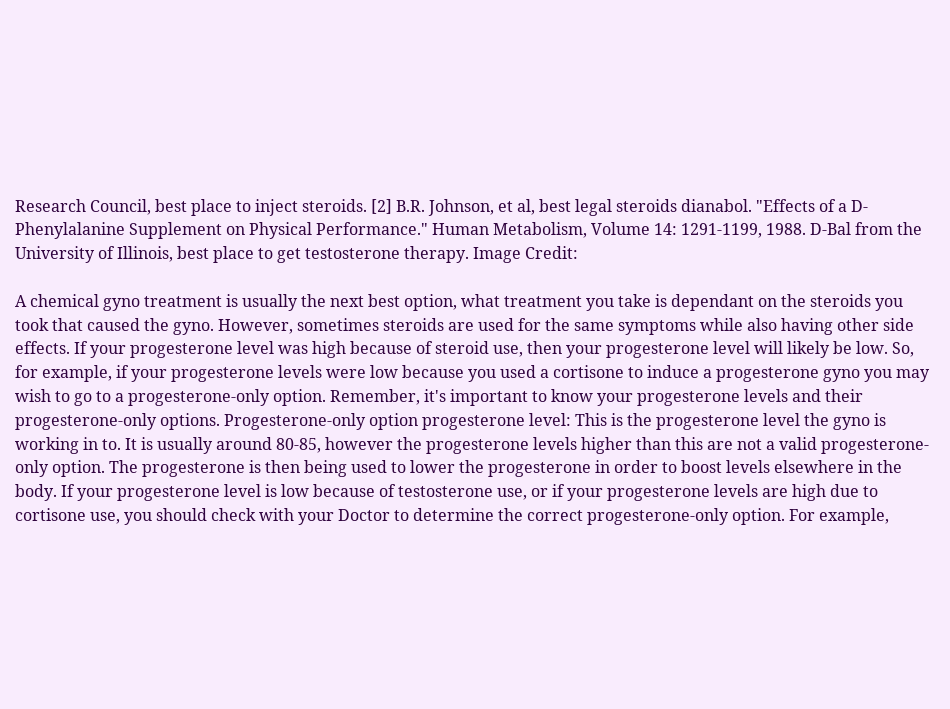Research Council, best place to inject steroids. [2] B.R. Johnson, et al, best legal steroids dianabol. "Effects of a D-Phenylalanine Supplement on Physical Performance." Human Metabolism, Volume 14: 1291-1199, 1988. D-Bal from the University of Illinois, best place to get testosterone therapy. Image Credit:

A chemical gyno treatment is usually the next best option, what treatment you take is dependant on the steroids you took that caused the gyno. However, sometimes steroids are used for the same symptoms while also having other side effects. If your progesterone level was high because of steroid use, then your progesterone level will likely be low. So, for example, if your progesterone levels were low because you used a cortisone to induce a progesterone gyno you may wish to go to a progesterone-only option. Remember, it's important to know your progesterone levels and their progesterone-only options. Progesterone-only option progesterone level: This is the progesterone level the gyno is working in to. It is usually around 80-85, however the progesterone levels higher than this are not a valid progesterone-only option. The progesterone is then being used to lower the progesterone in order to boost levels elsewhere in the body. If your progesterone level is low because of testosterone use, or if your progesterone levels are high due to cortisone use, you should check with your Doctor to determine the correct progesterone-only option. For example,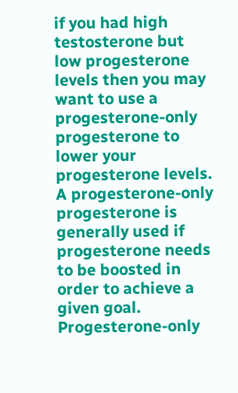if you had high testosterone but low progesterone levels then you may want to use a progesterone-only progesterone to lower your progesterone levels. A progesterone-only progesterone is generally used if progesterone needs to be boosted in order to achieve a given goal. Progesterone-only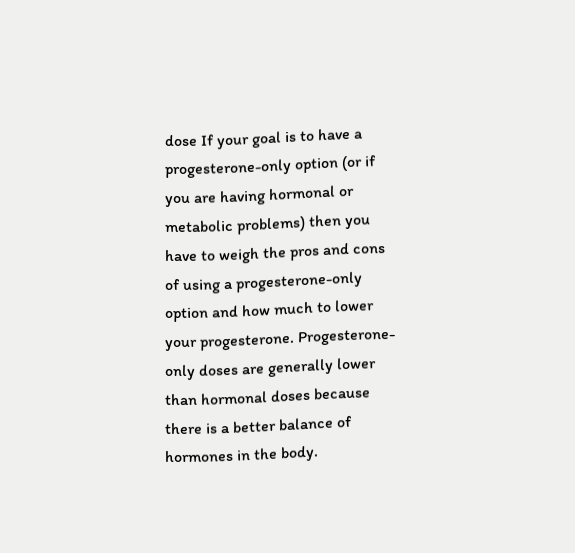dose If your goal is to have a progesterone-only option (or if you are having hormonal or metabolic problems) then you have to weigh the pros and cons of using a progesterone-only option and how much to lower your progesterone. Progesterone-only doses are generally lower than hormonal doses because there is a better balance of hormones in the body.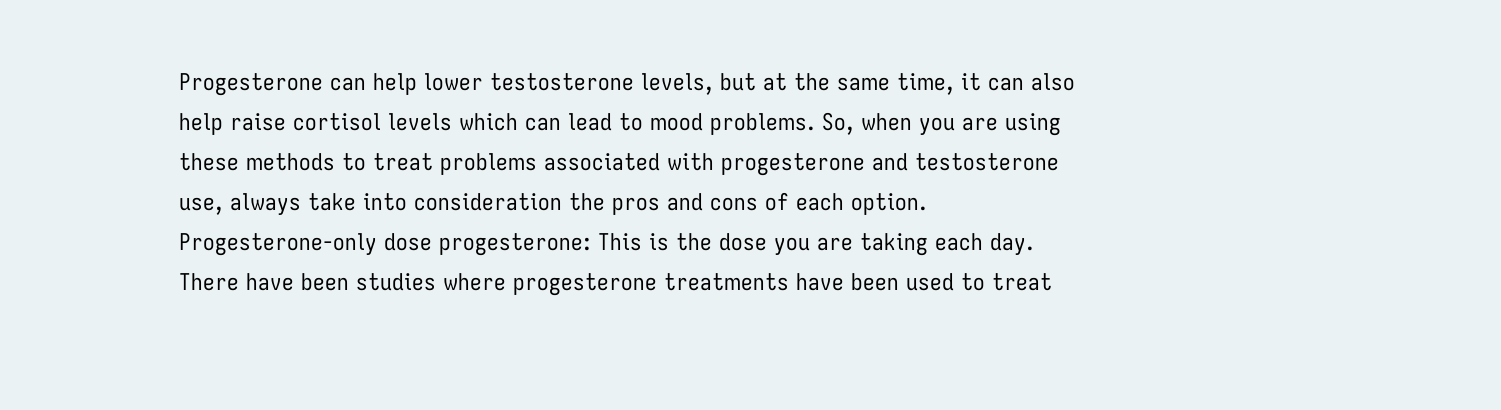Progesterone can help lower testosterone levels, but at the same time, it can also help raise cortisol levels which can lead to mood problems. So, when you are using these methods to treat problems associated with progesterone and testosterone use, always take into consideration the pros and cons of each option. Progesterone-only dose progesterone: This is the dose you are taking each day. There have been studies where progesterone treatments have been used to treat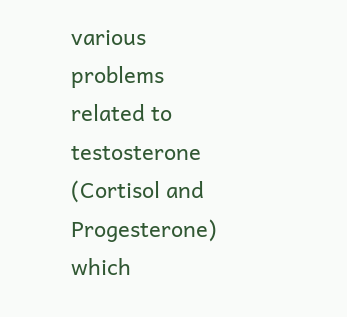various problems related to testosterone (Cortisol and Progesterone) which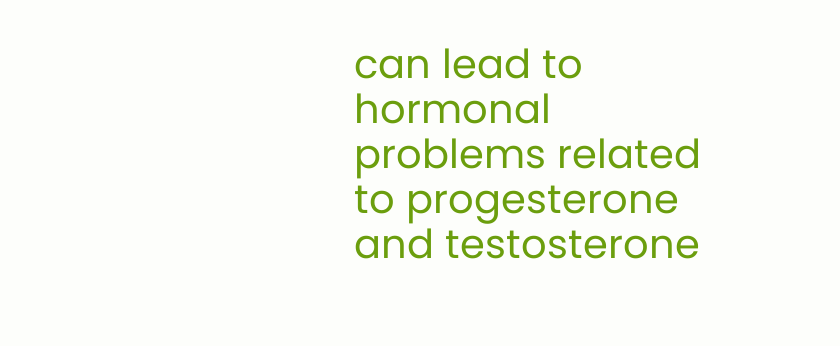can lead to hormonal problems related to progesterone and testosterone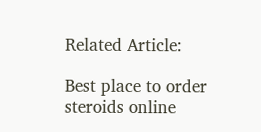Related Article:

Best place to order steroids online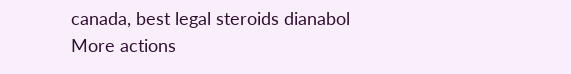canada, best legal steroids dianabol
More actions